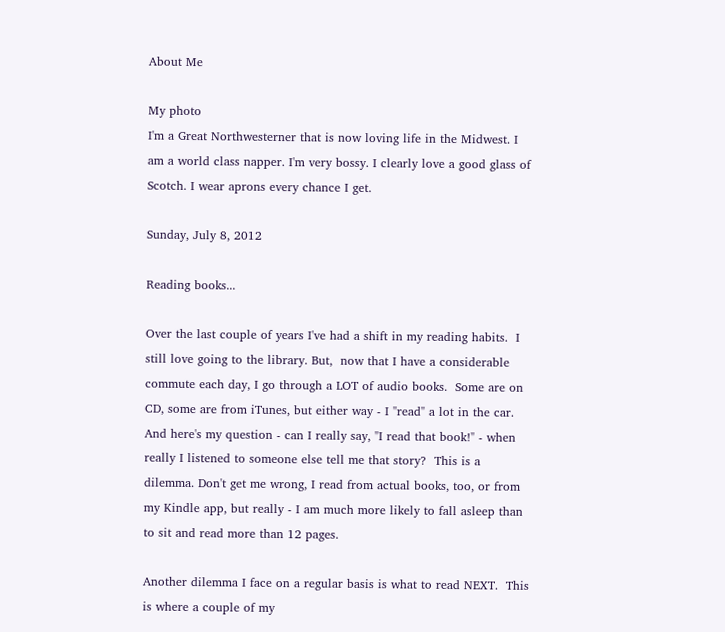About Me

My photo
I'm a Great Northwesterner that is now loving life in the Midwest. I am a world class napper. I'm very bossy. I clearly love a good glass of Scotch. I wear aprons every chance I get.

Sunday, July 8, 2012

Reading books...

Over the last couple of years I've had a shift in my reading habits.  I still love going to the library. But,  now that I have a considerable commute each day, I go through a LOT of audio books.  Some are on CD, some are from iTunes, but either way - I "read" a lot in the car.  And here's my question - can I really say, "I read that book!" - when really I listened to someone else tell me that story?  This is a dilemma. Don't get me wrong, I read from actual books, too, or from my Kindle app, but really - I am much more likely to fall asleep than to sit and read more than 12 pages.

Another dilemma I face on a regular basis is what to read NEXT.  This is where a couple of my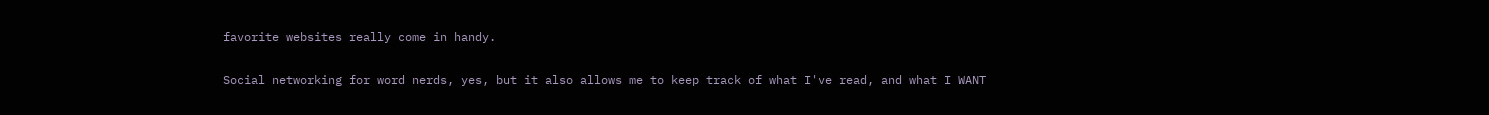favorite websites really come in handy.

Social networking for word nerds, yes, but it also allows me to keep track of what I've read, and what I WANT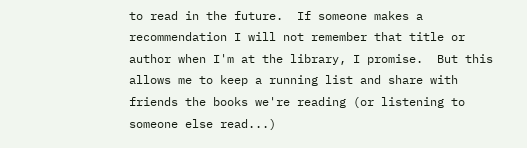to read in the future.  If someone makes a recommendation I will not remember that title or author when I'm at the library, I promise.  But this allows me to keep a running list and share with friends the books we're reading (or listening to someone else read...)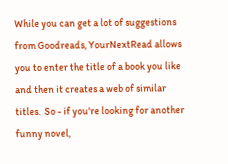While you can get a lot of suggestions from Goodreads, YourNextRead allows you to enter the title of a book you like and then it creates a web of similar titles.  So - if you're looking for another funny novel,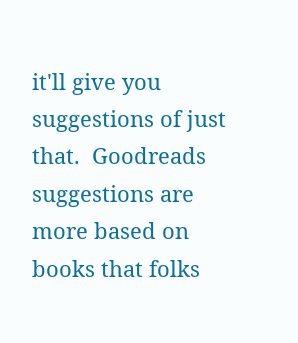it'll give you suggestions of just that.  Goodreads suggestions are more based on books that folks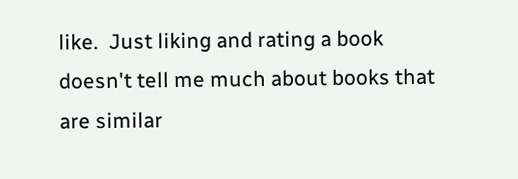like.  Just liking and rating a book doesn't tell me much about books that are similar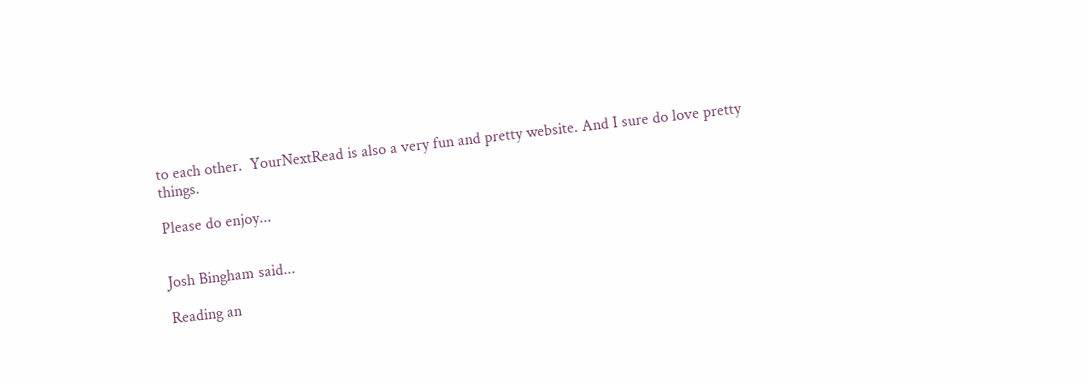to each other.  YourNextRead is also a very fun and pretty website. And I sure do love pretty things.

Please do enjoy...


Josh Bingham said...

Reading an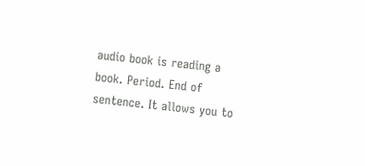audio book is reading a book. Period. End of sentence. It allows you to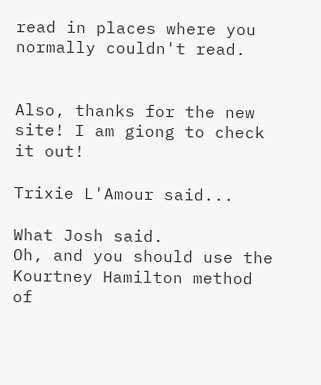read in places where you normally couldn't read.


Also, thanks for the new site! I am giong to check it out!

Trixie L'Amour said...

What Josh said.
Oh, and you should use the Kourtney Hamilton method of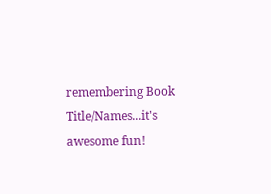remembering Book Title/Names...it's awesome fun!